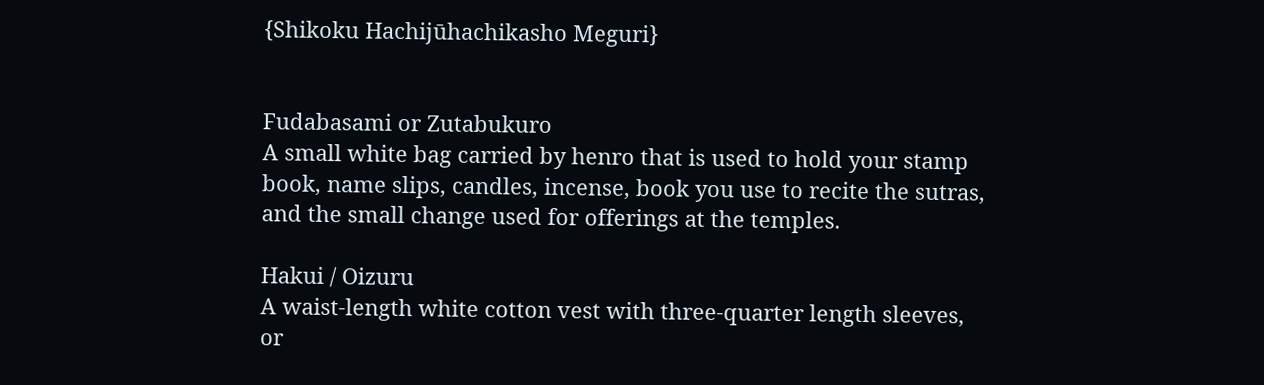{Shikoku Hachijūhachikasho Meguri}


Fudabasami or Zutabukuro
A small white bag carried by henro that is used to hold your stamp book, name slips, candles, incense, book you use to recite the sutras, and the small change used for offerings at the temples.

Hakui / Oizuru
A waist-length white cotton vest with three-quarter length sleeves, or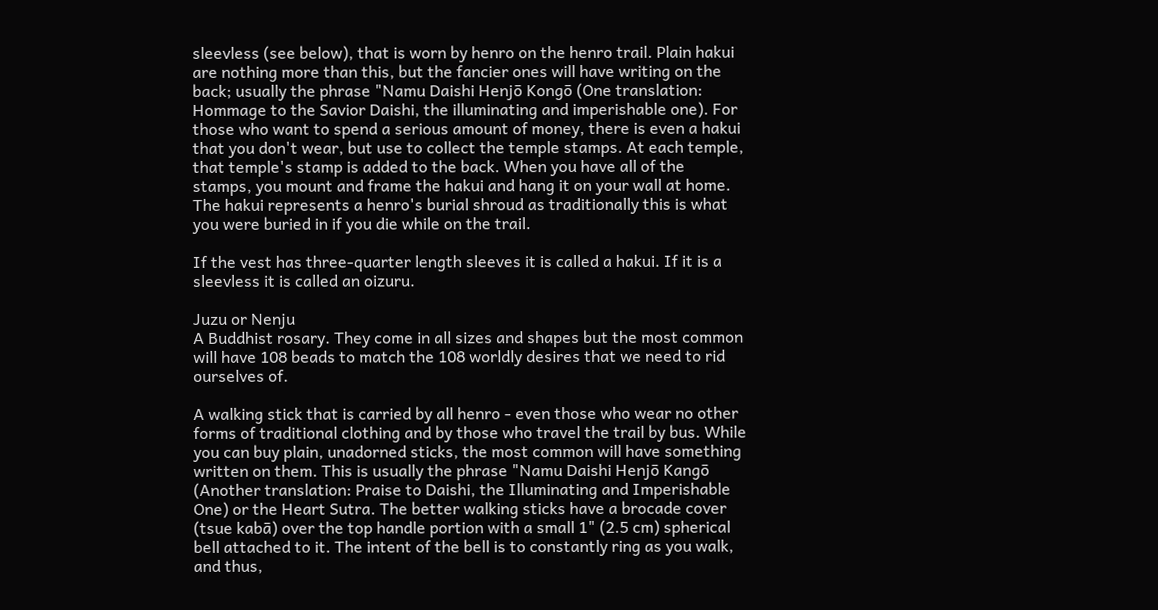sleevless (see below), that is worn by henro on the henro trail. Plain hakui are nothing more than this, but the fancier ones will have writing on the back; usually the phrase "Namu Daishi Henjō Kongō (One translation: Hommage to the Savior Daishi, the illuminating and imperishable one). For those who want to spend a serious amount of money, there is even a hakui that you don't wear, but use to collect the temple stamps. At each temple, that temple's stamp is added to the back. When you have all of the stamps, you mount and frame the hakui and hang it on your wall at home. The hakui represents a henro's burial shroud as traditionally this is what you were buried in if you die while on the trail.

If the vest has three-quarter length sleeves it is called a hakui. If it is a sleevless it is called an oizuru.

Juzu or Nenju
A Buddhist rosary. They come in all sizes and shapes but the most common will have 108 beads to match the 108 worldly desires that we need to rid ourselves of.

A walking stick that is carried by all henro - even those who wear no other forms of traditional clothing and by those who travel the trail by bus. While you can buy plain, unadorned sticks, the most common will have something written on them. This is usually the phrase "Namu Daishi Henjō Kangō (Another translation: Praise to Daishi, the Illuminating and Imperishable One) or the Heart Sutra. The better walking sticks have a brocade cover (tsue kabā) over the top handle portion with a small 1" (2.5 cm) spherical bell attached to it. The intent of the bell is to constantly ring as you walk, and thus,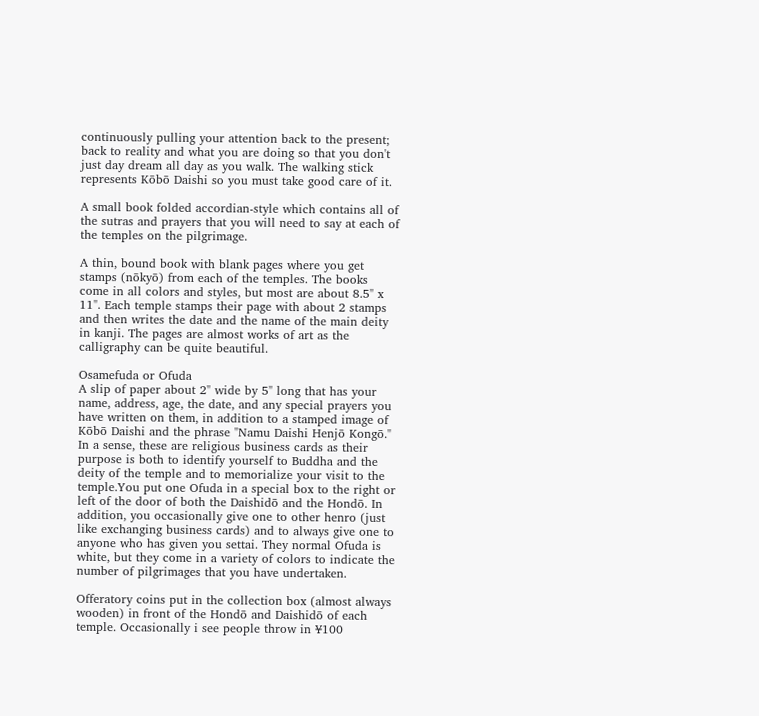continuously pulling your attention back to the present; back to reality and what you are doing so that you don't just day dream all day as you walk. The walking stick represents Kōbō Daishi so you must take good care of it.

A small book folded accordian-style which contains all of the sutras and prayers that you will need to say at each of the temples on the pilgrimage.

A thin, bound book with blank pages where you get stamps (nōkyō) from each of the temples. The books come in all colors and styles, but most are about 8.5" x 11". Each temple stamps their page with about 2 stamps and then writes the date and the name of the main deity in kanji. The pages are almost works of art as the calligraphy can be quite beautiful.

Osamefuda or Ofuda
A slip of paper about 2" wide by 5" long that has your name, address, age, the date, and any special prayers you have written on them, in addition to a stamped image of Kōbō Daishi and the phrase "Namu Daishi Henjō Kongō." In a sense, these are religious business cards as their purpose is both to identify yourself to Buddha and the deity of the temple and to memorialize your visit to the temple.You put one Ofuda in a special box to the right or left of the door of both the Daishidō and the Hondō. In addition, you occasionally give one to other henro (just like exchanging business cards) and to always give one to anyone who has given you settai. They normal Ofuda is white, but they come in a variety of colors to indicate the number of pilgrimages that you have undertaken.

Offeratory coins put in the collection box (almost always wooden) in front of the Hondō and Daishidō of each temple. Occasionally i see people throw in ¥100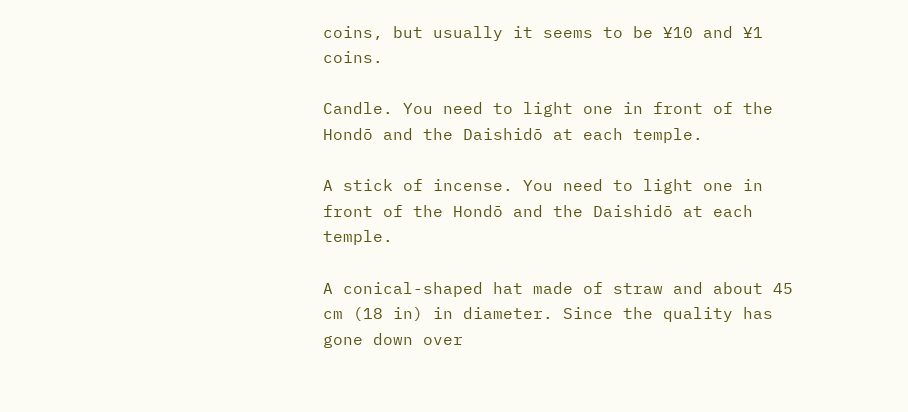coins, but usually it seems to be ¥10 and ¥1 coins.

Candle. You need to light one in front of the Hondō and the Daishidō at each temple.

A stick of incense. You need to light one in front of the Hondō and the Daishidō at each temple.

A conical-shaped hat made of straw and about 45 cm (18 in) in diameter. Since the quality has gone down over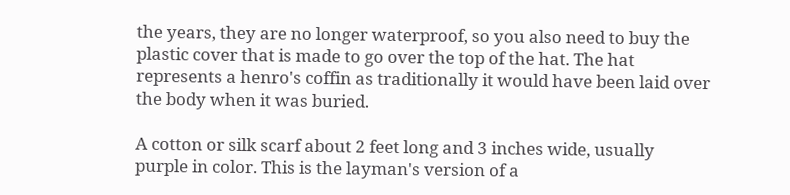the years, they are no longer waterproof, so you also need to buy the plastic cover that is made to go over the top of the hat. The hat represents a henro's coffin as traditionally it would have been laid over the body when it was buried.

A cotton or silk scarf about 2 feet long and 3 inches wide, usually purple in color. This is the layman's version of a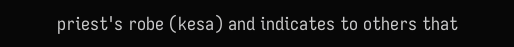priest's robe (kesa) and indicates to others that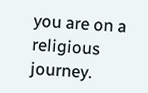you are on a religious journey.